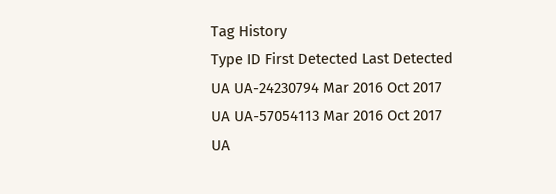Tag History
Type ID First Detected Last Detected
UA UA-24230794 Mar 2016 Oct 2017
UA UA-57054113 Mar 2016 Oct 2017
UA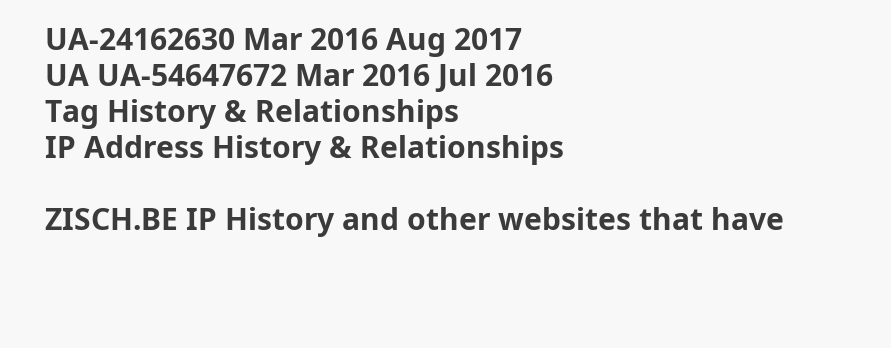UA-24162630 Mar 2016 Aug 2017
UA UA-54647672 Mar 2016 Jul 2016
Tag History & Relationships
IP Address History & Relationships

ZISCH.BE IP History and other websites that have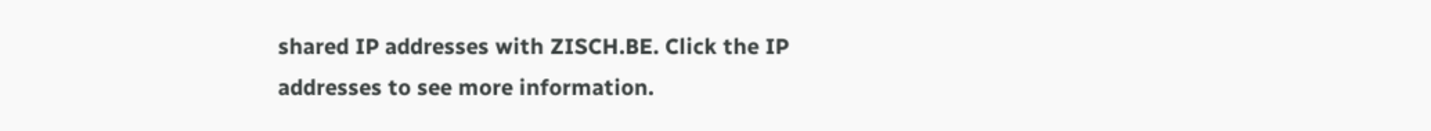shared IP addresses with ZISCH.BE. Click the IP addresses to see more information.